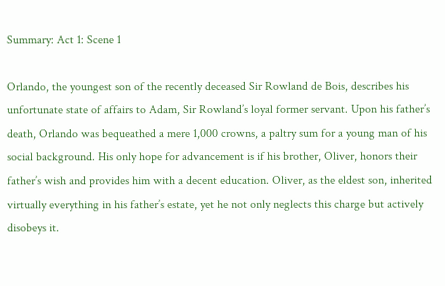Summary: Act 1: Scene 1

Orlando, the youngest son of the recently deceased Sir Rowland de Bois, describes his unfortunate state of affairs to Adam, Sir Rowland’s loyal former servant. Upon his father’s death, Orlando was bequeathed a mere 1,000 crowns, a paltry sum for a young man of his social background. His only hope for advancement is if his brother, Oliver, honors their father’s wish and provides him with a decent education. Oliver, as the eldest son, inherited virtually everything in his father’s estate, yet he not only neglects this charge but actively disobeys it.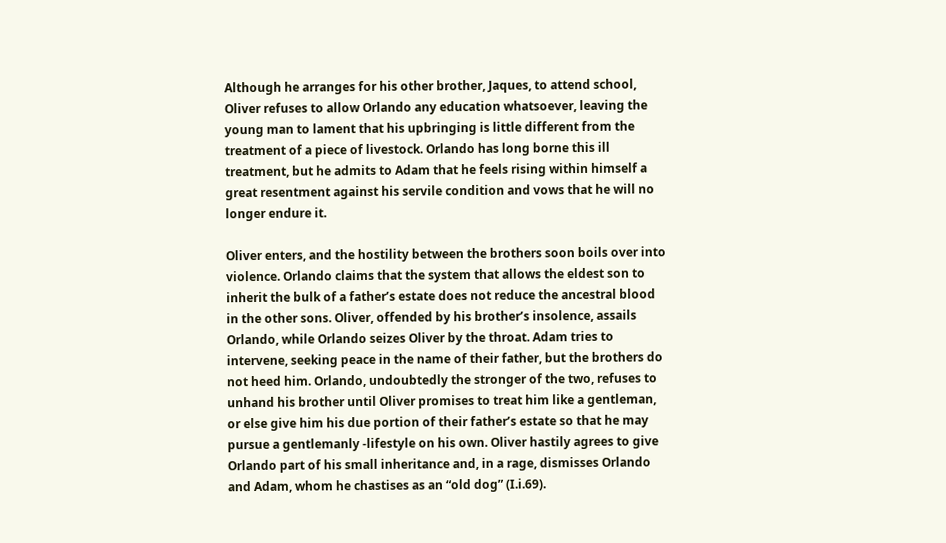Although he arranges for his other brother, Jaques, to attend school, Oliver refuses to allow Orlando any education whatsoever, leaving the young man to lament that his upbringing is little different from the treatment of a piece of livestock. Orlando has long borne this ill treatment, but he admits to Adam that he feels rising within himself a great resentment against his servile condition and vows that he will no longer endure it.

Oliver enters, and the hostility between the brothers soon boils over into violence. Orlando claims that the system that allows the eldest son to inherit the bulk of a father’s estate does not reduce the ancestral blood in the other sons. Oliver, offended by his brother’s insolence, assails Orlando, while Orlando seizes Oliver by the throat. Adam tries to intervene, seeking peace in the name of their father, but the brothers do not heed him. Orlando, undoubtedly the stronger of the two, refuses to unhand his brother until Oliver promises to treat him like a gentleman, or else give him his due portion of their father’s estate so that he may pursue a gentlemanly -lifestyle on his own. Oliver hastily agrees to give Orlando part of his small inheritance and, in a rage, dismisses Orlando and Adam, whom he chastises as an “old dog” (I.i.69).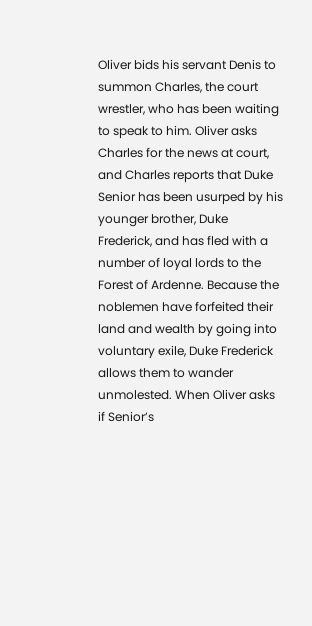Oliver bids his servant Denis to summon Charles, the court wrestler, who has been waiting to speak to him. Oliver asks Charles for the news at court, and Charles reports that Duke Senior has been usurped by his younger brother, Duke Frederick, and has fled with a number of loyal lords to the Forest of Ardenne. Because the noblemen have forfeited their land and wealth by going into voluntary exile, Duke Frederick allows them to wander unmolested. When Oliver asks if Senior’s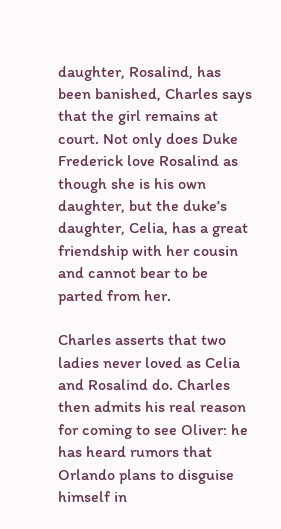daughter, Rosalind, has been banished, Charles says that the girl remains at court. Not only does Duke Frederick love Rosalind as though she is his own daughter, but the duke’s daughter, Celia, has a great friendship with her cousin and cannot bear to be parted from her.

Charles asserts that two ladies never loved as Celia and Rosalind do. Charles then admits his real reason for coming to see Oliver: he has heard rumors that Orlando plans to disguise himself in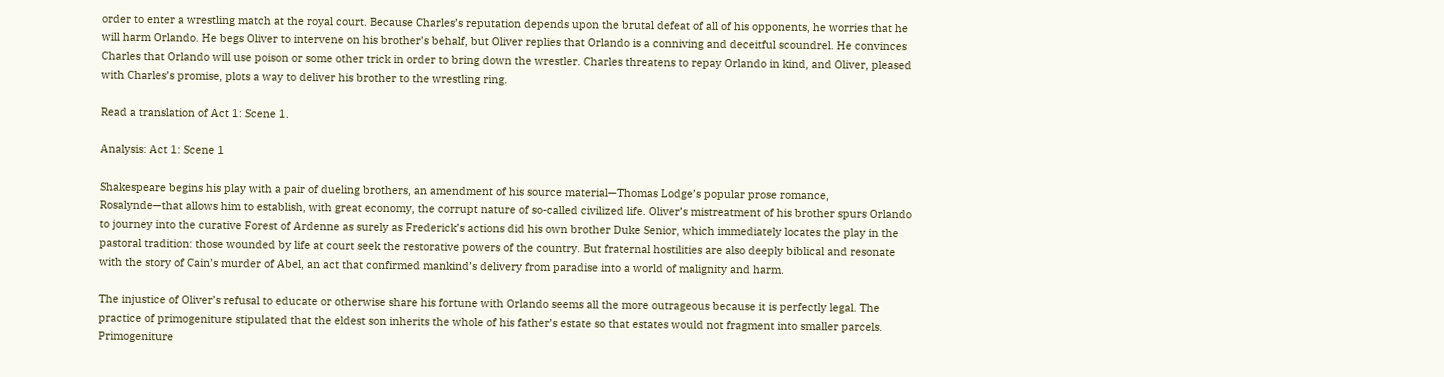order to enter a wrestling match at the royal court. Because Charles’s reputation depends upon the brutal defeat of all of his opponents, he worries that he will harm Orlando. He begs Oliver to intervene on his brother’s behalf, but Oliver replies that Orlando is a conniving and deceitful scoundrel. He convinces Charles that Orlando will use poison or some other trick in order to bring down the wrestler. Charles threatens to repay Orlando in kind, and Oliver, pleased with Charles’s promise, plots a way to deliver his brother to the wrestling ring.

Read a translation of Act 1: Scene 1.

Analysis: Act 1: Scene 1

Shakespeare begins his play with a pair of dueling brothers, an amendment of his source material—Thomas Lodge’s popular prose romance, Rosalynde—that allows him to establish, with great economy, the corrupt nature of so-called civilized life. Oliver’s mistreatment of his brother spurs Orlando to journey into the curative Forest of Ardenne as surely as Frederick’s actions did his own brother Duke Senior, which immediately locates the play in the pastoral tradition: those wounded by life at court seek the restorative powers of the country. But fraternal hostilities are also deeply biblical and resonate with the story of Cain’s murder of Abel, an act that confirmed mankind’s delivery from paradise into a world of malignity and harm.

The injustice of Oliver’s refusal to educate or otherwise share his fortune with Orlando seems all the more outrageous because it is perfectly legal. The practice of primogeniture stipulated that the eldest son inherits the whole of his father’s estate so that estates would not fragment into smaller parcels. Primogeniture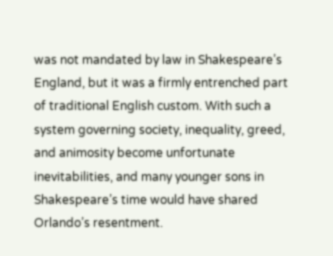was not mandated by law in Shakespeare’s England, but it was a firmly entrenched part of traditional English custom. With such a system governing society, inequality, greed, and animosity become unfortunate inevitabilities, and many younger sons in Shakespeare’s time would have shared Orlando’s resentment.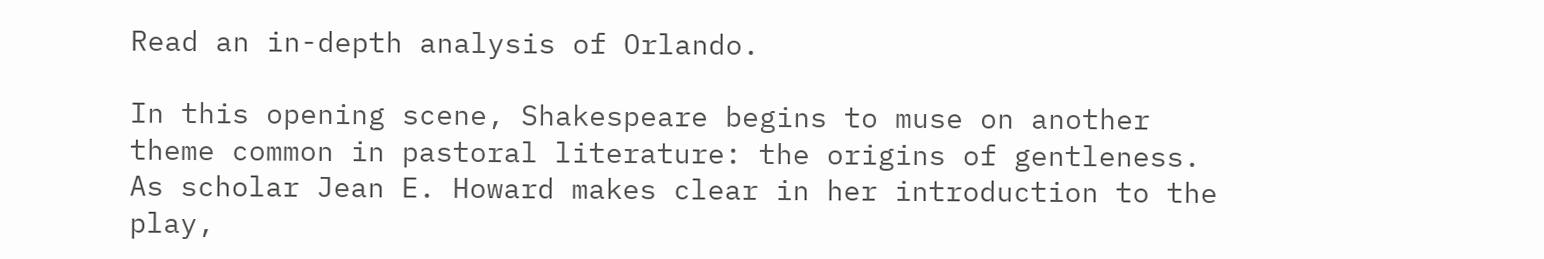Read an in-depth analysis of Orlando.

In this opening scene, Shakespeare begins to muse on another theme common in pastoral literature: the origins of gentleness. As scholar Jean E. Howard makes clear in her introduction to the play,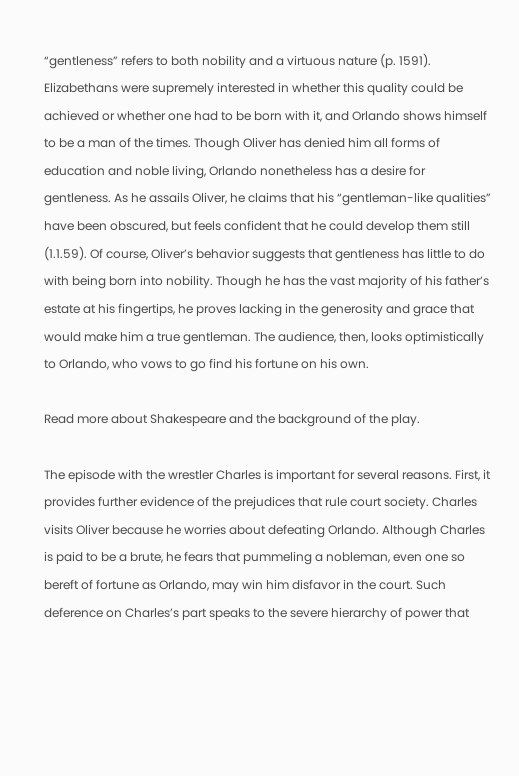“gentleness” refers to both nobility and a virtuous nature (p. 1591). Elizabethans were supremely interested in whether this quality could be achieved or whether one had to be born with it, and Orlando shows himself to be a man of the times. Though Oliver has denied him all forms of education and noble living, Orlando nonetheless has a desire for gentleness. As he assails Oliver, he claims that his “gentleman-like qualities” have been obscured, but feels confident that he could develop them still (1.1.59). Of course, Oliver’s behavior suggests that gentleness has little to do with being born into nobility. Though he has the vast majority of his father’s estate at his fingertips, he proves lacking in the generosity and grace that would make him a true gentleman. The audience, then, looks optimistically to Orlando, who vows to go find his fortune on his own.

Read more about Shakespeare and the background of the play.

The episode with the wrestler Charles is important for several reasons. First, it provides further evidence of the prejudices that rule court society. Charles visits Oliver because he worries about defeating Orlando. Although Charles is paid to be a brute, he fears that pummeling a nobleman, even one so bereft of fortune as Orlando, may win him disfavor in the court. Such deference on Charles’s part speaks to the severe hierarchy of power that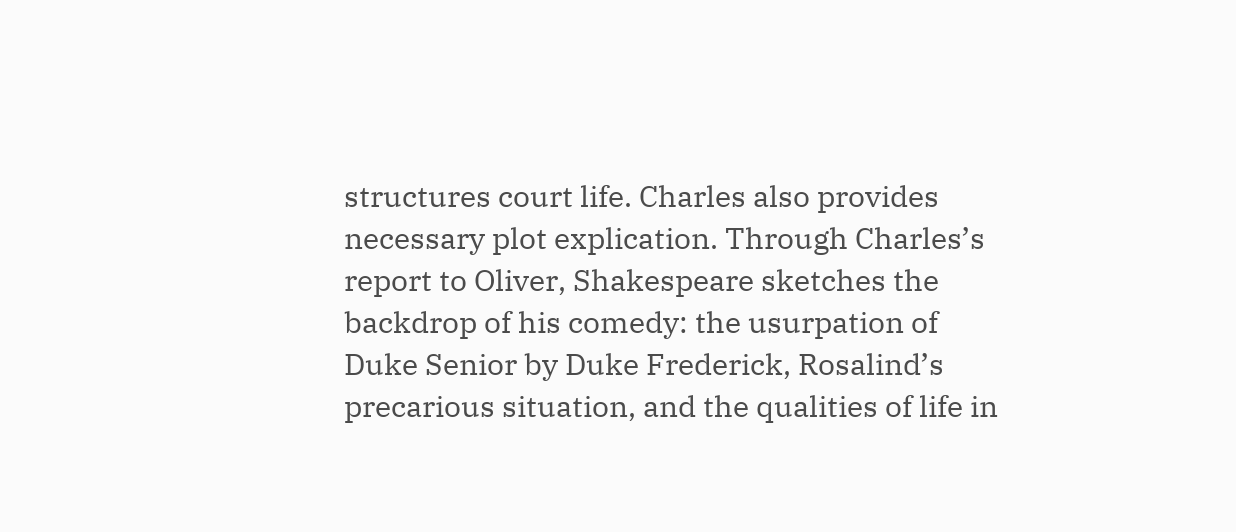structures court life. Charles also provides necessary plot explication. Through Charles’s report to Oliver, Shakespeare sketches the backdrop of his comedy: the usurpation of Duke Senior by Duke Frederick, Rosalind’s precarious situation, and the qualities of life in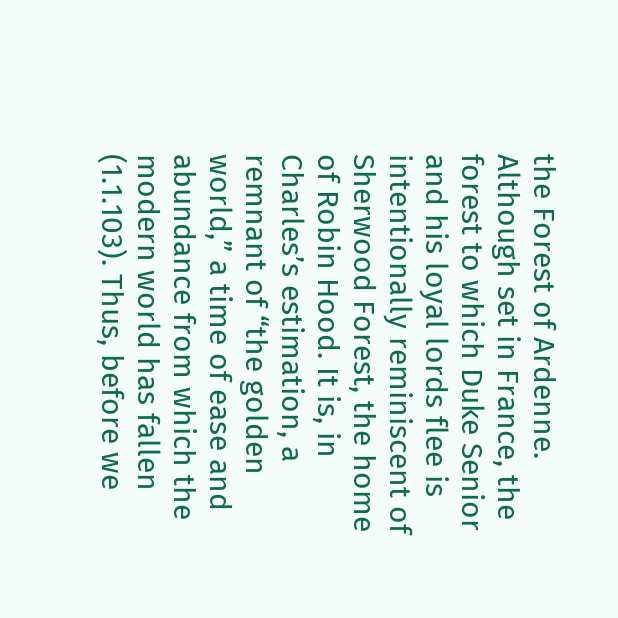the Forest of Ardenne. Although set in France, the forest to which Duke Senior and his loyal lords flee is intentionally reminiscent of Sherwood Forest, the home of Robin Hood. It is, in Charles’s estimation, a remnant of “the golden world,” a time of ease and abundance from which the modern world has fallen (1.1.103). Thus, before we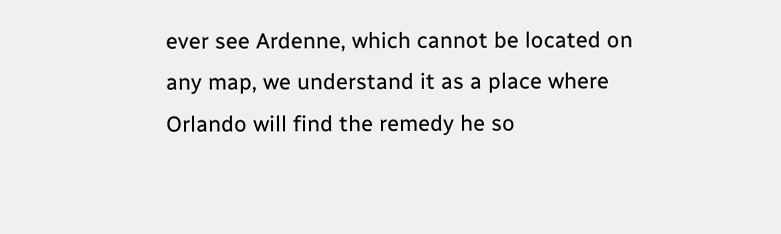ever see Ardenne, which cannot be located on any map, we understand it as a place where Orlando will find the remedy he so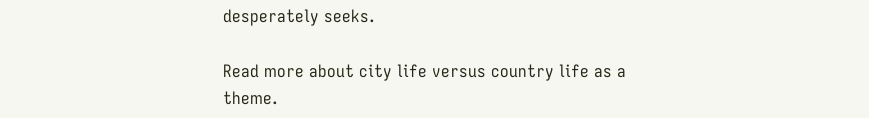desperately seeks.

Read more about city life versus country life as a theme.